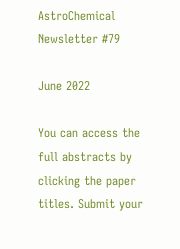AstroChemical Newsletter #79

June 2022

You can access the full abstracts by clicking the paper titles. Submit your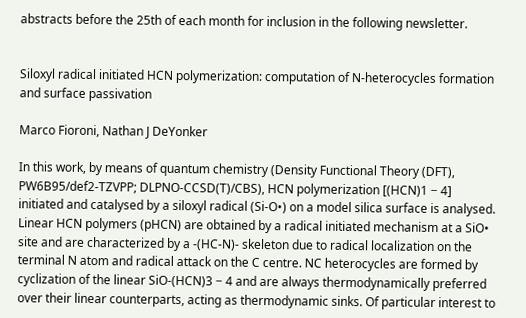abstracts before the 25th of each month for inclusion in the following newsletter.


Siloxyl radical initiated HCN polymerization: computation of N-heterocycles formation and surface passivation

Marco Fioroni, Nathan J DeYonker

In this work, by means of quantum chemistry (Density Functional Theory (DFT), PW6B95/def2-TZVPP; DLPNO-CCSD(T)/CBS), HCN polymerization [(HCN)1 − 4] initiated and catalysed by a siloxyl radical (Si-O•) on a model silica surface is analysed. Linear HCN polymers (pHCN) are obtained by a radical initiated mechanism at a SiO• site and are characterized by a -(HC-N)- skeleton due to radical localization on the terminal N atom and radical attack on the C centre. NC heterocycles are formed by cyclization of the linear SiO-(HCN)3 − 4 and are always thermodynamically preferred over their linear counterparts, acting as thermodynamic sinks. Of particular interest to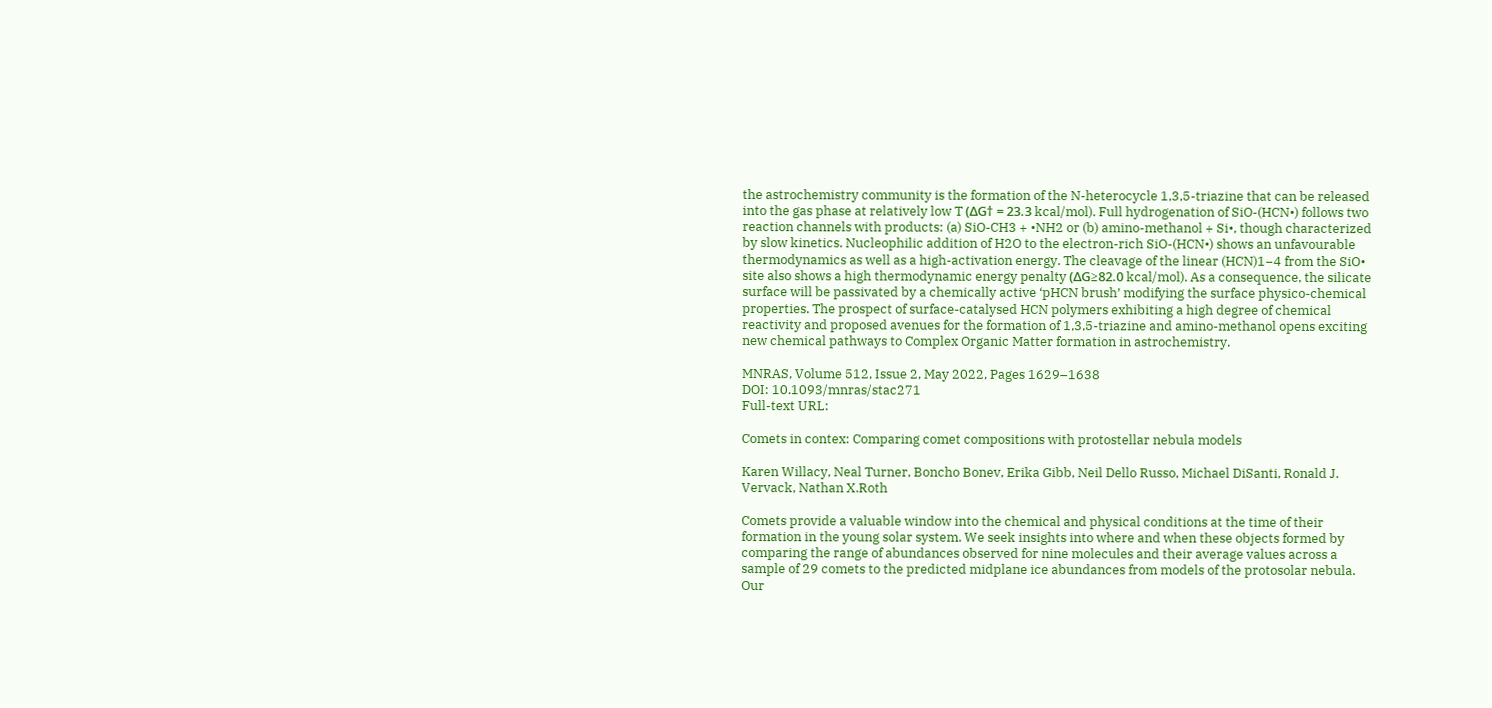the astrochemistry community is the formation of the N-heterocycle 1,3,5-triazine that can be released into the gas phase at relatively low T (ΔG† = 23.3 kcal/mol). Full hydrogenation of SiO-(HCN•) follows two reaction channels with products: (a) SiO-CH3 + •NH2 or (b) amino-methanol + Si•, though characterized by slow kinetics. Nucleophilic addition of H2O to the electron-rich SiO-(HCN•) shows an unfavourable thermodynamics as well as a high-activation energy. The cleavage of the linear (HCN)1−4 from the SiO• site also shows a high thermodynamic energy penalty (ΔG≥82.0 kcal/mol). As a consequence, the silicate surface will be passivated by a chemically active ‘pHCN brush’ modifying the surface physico-chemical properties. The prospect of surface-catalysed HCN polymers exhibiting a high degree of chemical reactivity and proposed avenues for the formation of 1,3,5-triazine and amino-methanol opens exciting new chemical pathways to Complex Organic Matter formation in astrochemistry.

MNRAS, Volume 512, Issue 2, May 2022, Pages 1629–1638
DOI: 10.1093/mnras/stac271
Full-text URL:

Comets in contex: Comparing comet compositions with protostellar nebula models

Karen Willacy, Neal Turner, Boncho Bonev, Erika Gibb, Neil Dello Russo, Michael DiSanti, Ronald J. Vervack, Nathan X.Roth

Comets provide a valuable window into the chemical and physical conditions at the time of their formation in the young solar system. We seek insights into where and when these objects formed by comparing the range of abundances observed for nine molecules and their average values across a sample of 29 comets to the predicted midplane ice abundances from models of the protosolar nebula. Our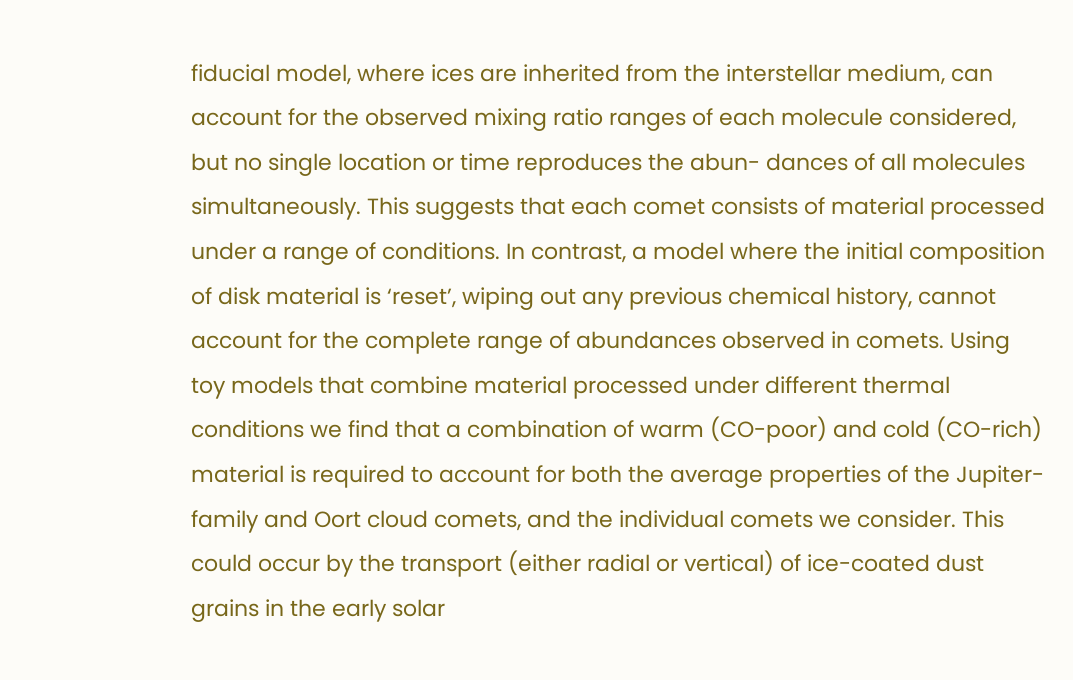fiducial model, where ices are inherited from the interstellar medium, can account for the observed mixing ratio ranges of each molecule considered, but no single location or time reproduces the abun- dances of all molecules simultaneously. This suggests that each comet consists of material processed under a range of conditions. In contrast, a model where the initial composition of disk material is ‘reset’, wiping out any previous chemical history, cannot account for the complete range of abundances observed in comets. Using toy models that combine material processed under different thermal conditions we find that a combination of warm (CO-poor) and cold (CO-rich) material is required to account for both the average properties of the Jupiter-family and Oort cloud comets, and the individual comets we consider. This could occur by the transport (either radial or vertical) of ice-coated dust grains in the early solar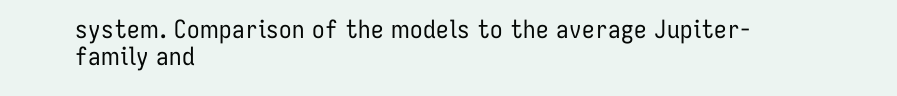system. Comparison of the models to the average Jupiter-family and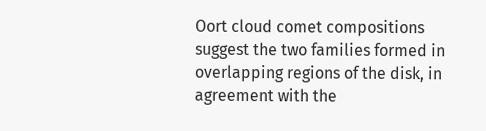Oort cloud comet compositions suggest the two families formed in overlapping regions of the disk, in agreement with the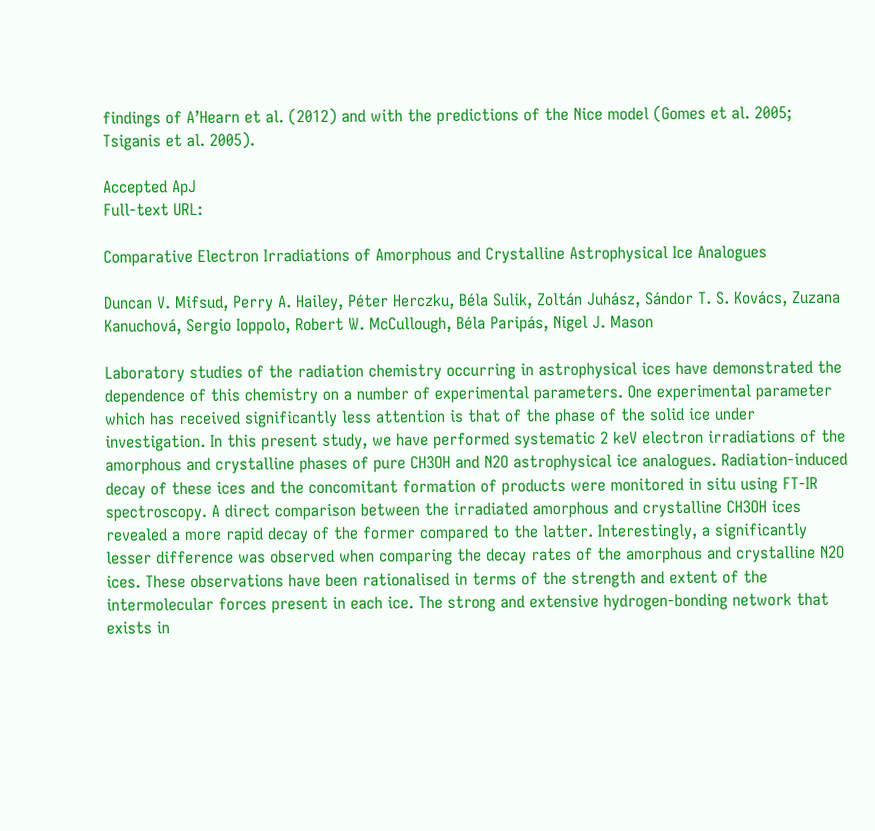findings of A’Hearn et al. (2012) and with the predictions of the Nice model (Gomes et al. 2005; Tsiganis et al. 2005).

Accepted ApJ
Full-text URL:

Comparative Electron Irradiations of Amorphous and Crystalline Astrophysical Ice Analogues

Duncan V. Mifsud, Perry A. Hailey, Péter Herczku, Béla Sulik, Zoltán Juhász, Sándor T. S. Kovács, Zuzana Kanuchová, Sergio Ioppolo, Robert W. McCullough, Béla Paripás, Nigel J. Mason

Laboratory studies of the radiation chemistry occurring in astrophysical ices have demonstrated the dependence of this chemistry on a number of experimental parameters. One experimental parameter which has received significantly less attention is that of the phase of the solid ice under investigation. In this present study, we have performed systematic 2 keV electron irradiations of the amorphous and crystalline phases of pure CH3OH and N2O astrophysical ice analogues. Radiation-induced decay of these ices and the concomitant formation of products were monitored in situ using FT-IR spectroscopy. A direct comparison between the irradiated amorphous and crystalline CH3OH ices revealed a more rapid decay of the former compared to the latter. Interestingly, a significantly lesser difference was observed when comparing the decay rates of the amorphous and crystalline N2O ices. These observations have been rationalised in terms of the strength and extent of the intermolecular forces present in each ice. The strong and extensive hydrogen-bonding network that exists in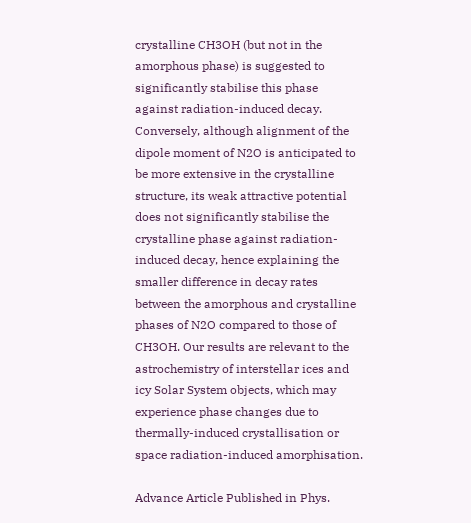crystalline CH3OH (but not in the amorphous phase) is suggested to significantly stabilise this phase against radiation-induced decay. Conversely, although alignment of the dipole moment of N2O is anticipated to be more extensive in the crystalline structure, its weak attractive potential does not significantly stabilise the crystalline phase against radiation-induced decay, hence explaining the smaller difference in decay rates between the amorphous and crystalline phases of N2O compared to those of CH3OH. Our results are relevant to the astrochemistry of interstellar ices and icy Solar System objects, which may experience phase changes due to thermally-induced crystallisation or space radiation-induced amorphisation.

Advance Article Published in Phys.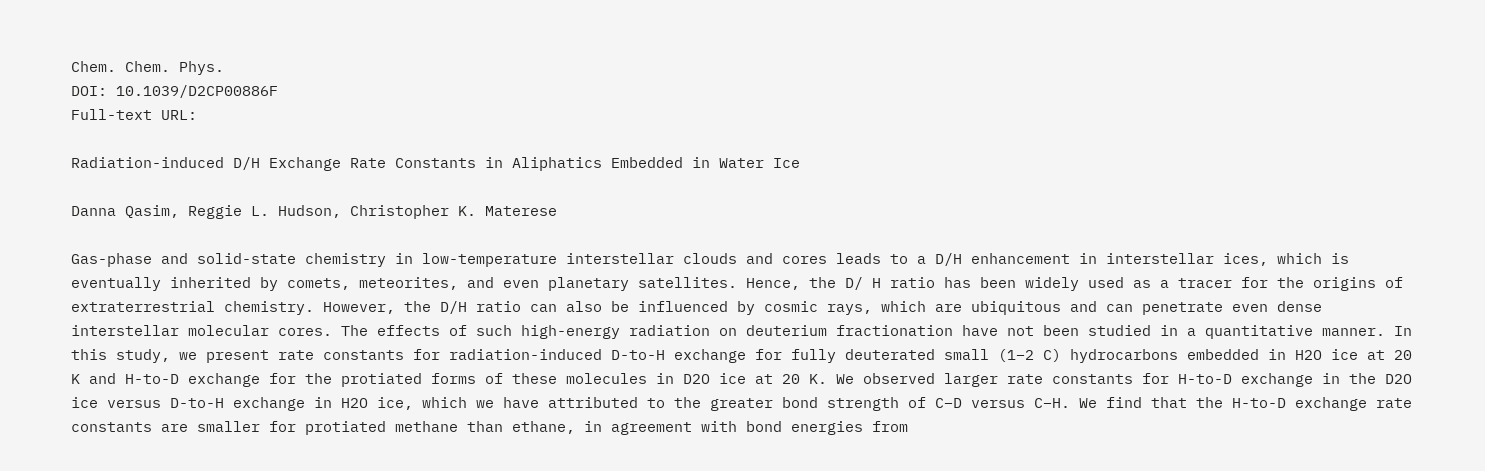Chem. Chem. Phys.
DOI: 10.1039/D2CP00886F
Full-text URL:

Radiation-induced D/H Exchange Rate Constants in Aliphatics Embedded in Water Ice

Danna Qasim, Reggie L. Hudson, Christopher K. Materese

Gas-phase and solid-state chemistry in low-temperature interstellar clouds and cores leads to a D/H enhancement in interstellar ices, which is eventually inherited by comets, meteorites, and even planetary satellites. Hence, the D/ H ratio has been widely used as a tracer for the origins of extraterrestrial chemistry. However, the D/H ratio can also be influenced by cosmic rays, which are ubiquitous and can penetrate even dense interstellar molecular cores. The effects of such high-energy radiation on deuterium fractionation have not been studied in a quantitative manner. In this study, we present rate constants for radiation-induced D-to-H exchange for fully deuterated small (1–2 C) hydrocarbons embedded in H2O ice at 20 K and H-to-D exchange for the protiated forms of these molecules in D2O ice at 20 K. We observed larger rate constants for H-to-D exchange in the D2O ice versus D-to-H exchange in H2O ice, which we have attributed to the greater bond strength of C–D versus C–H. We find that the H-to-D exchange rate constants are smaller for protiated methane than ethane, in agreement with bond energies from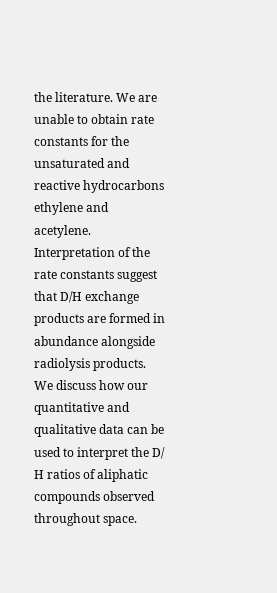the literature. We are unable to obtain rate constants for the unsaturated and reactive hydrocarbons ethylene and acetylene. Interpretation of the rate constants suggest that D/H exchange products are formed in abundance alongside radiolysis products. We discuss how our quantitative and qualitative data can be used to interpret the D/ H ratios of aliphatic compounds observed throughout space.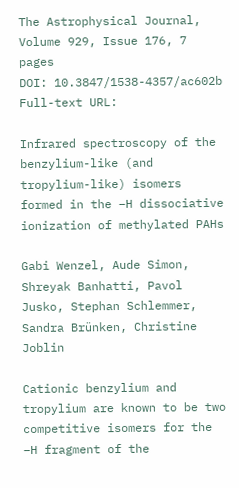The Astrophysical Journal, Volume 929, Issue 176, 7 pages
DOI: 10.3847/1538-4357/ac602b
Full-text URL:

Infrared spectroscopy of the benzylium-like (and tropylium-like) isomers formed in the –H dissociative ionization of methylated PAHs

Gabi Wenzel, Aude Simon, Shreyak Banhatti, Pavol Jusko, Stephan Schlemmer, Sandra Brünken, Christine Joblin

Cationic benzylium and tropylium are known to be two competitive isomers for the –H fragment of the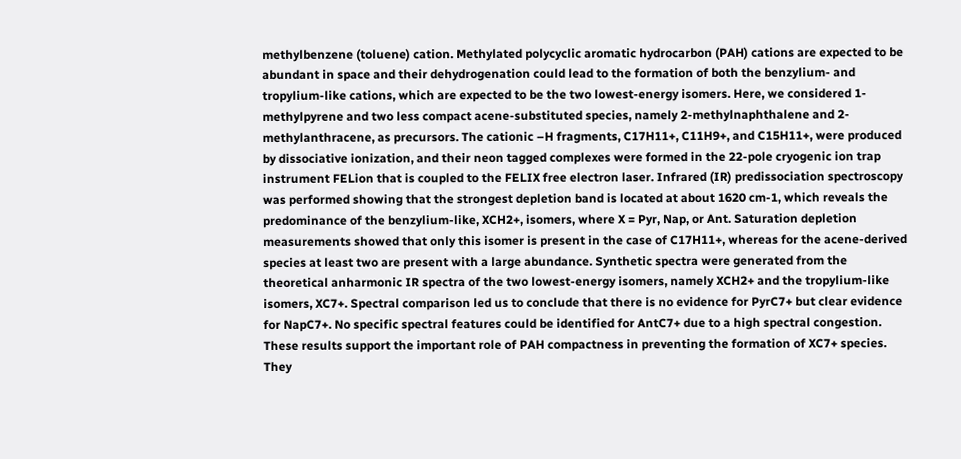methylbenzene (toluene) cation. Methylated polycyclic aromatic hydrocarbon (PAH) cations are expected to be abundant in space and their dehydrogenation could lead to the formation of both the benzylium- and tropylium-like cations, which are expected to be the two lowest-energy isomers. Here, we considered 1-methylpyrene and two less compact acene-substituted species, namely 2-methylnaphthalene and 2-methylanthracene, as precursors. The cationic –H fragments, C17H11+, C11H9+, and C15H11+, were produced by dissociative ionization, and their neon tagged complexes were formed in the 22-pole cryogenic ion trap instrument FELion that is coupled to the FELIX free electron laser. Infrared (IR) predissociation spectroscopy was performed showing that the strongest depletion band is located at about 1620 cm-1, which reveals the predominance of the benzylium-like, XCH2+, isomers, where X = Pyr, Nap, or Ant. Saturation depletion measurements showed that only this isomer is present in the case of C17H11+, whereas for the acene-derived species at least two are present with a large abundance. Synthetic spectra were generated from the theoretical anharmonic IR spectra of the two lowest-energy isomers, namely XCH2+ and the tropylium-like isomers, XC7+. Spectral comparison led us to conclude that there is no evidence for PyrC7+ but clear evidence for NapC7+. No specific spectral features could be identified for AntC7+ due to a high spectral congestion. These results support the important role of PAH compactness in preventing the formation of XC7+ species. They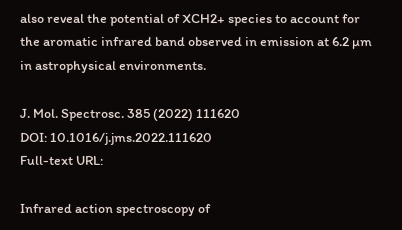also reveal the potential of XCH2+ species to account for the aromatic infrared band observed in emission at 6.2 µm in astrophysical environments.

J. Mol. Spectrosc. 385 (2022) 111620
DOI: 10.1016/j.jms.2022.111620
Full-text URL:

Infrared action spectroscopy of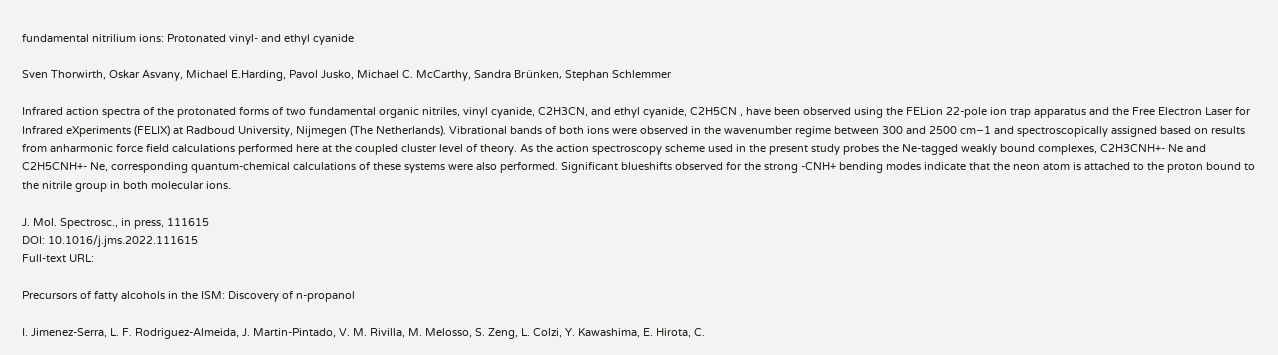fundamental nitrilium ions: Protonated vinyl- and ethyl cyanide

Sven Thorwirth, Oskar Asvany, Michael E.Harding, Pavol Jusko, Michael C. McCarthy, Sandra Brünken, Stephan Schlemmer

Infrared action spectra of the protonated forms of two fundamental organic nitriles, vinyl cyanide, C2H3CN, and ethyl cyanide, C2H5CN , have been observed using the FELion 22-pole ion trap apparatus and the Free Electron Laser for Infrared eXperiments (FELIX) at Radboud University, Nijmegen (The Netherlands). Vibrational bands of both ions were observed in the wavenumber regime between 300 and 2500 cm−1 and spectroscopically assigned based on results from anharmonic force field calculations performed here at the coupled cluster level of theory. As the action spectroscopy scheme used in the present study probes the Ne-tagged weakly bound complexes, C2H3CNH+- Ne and C2H5CNH+- Ne, corresponding quantum-chemical calculations of these systems were also performed. Significant blueshifts observed for the strong -CNH+ bending modes indicate that the neon atom is attached to the proton bound to the nitrile group in both molecular ions.

J. Mol. Spectrosc., in press, 111615
DOI: 10.1016/j.jms.2022.111615
Full-text URL:

Precursors of fatty alcohols in the ISM: Discovery of n-propanol

I. Jimenez-Serra, L. F. Rodriguez-Almeida, J. Martin-Pintado, V. M. Rivilla, M. Melosso, S. Zeng, L. Colzi, Y. Kawashima, E. Hirota, C.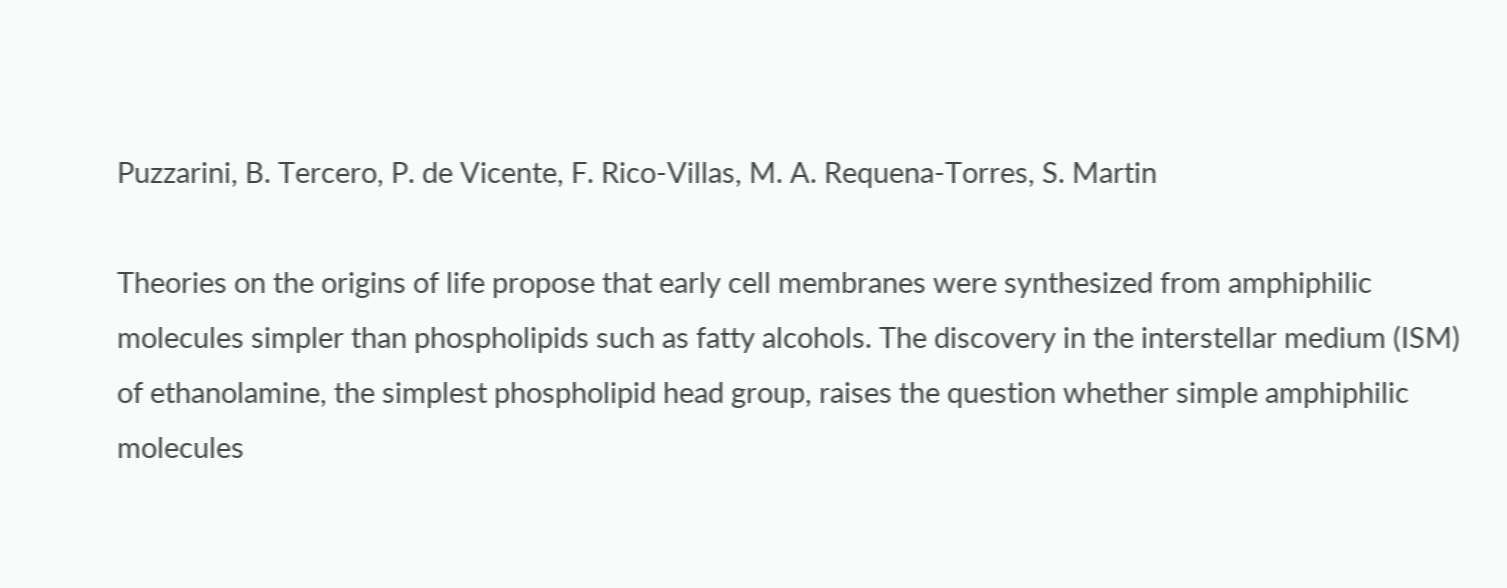Puzzarini, B. Tercero, P. de Vicente, F. Rico-Villas, M. A. Requena-Torres, S. Martin

Theories on the origins of life propose that early cell membranes were synthesized from amphiphilic molecules simpler than phospholipids such as fatty alcohols. The discovery in the interstellar medium (ISM) of ethanolamine, the simplest phospholipid head group, raises the question whether simple amphiphilic molecules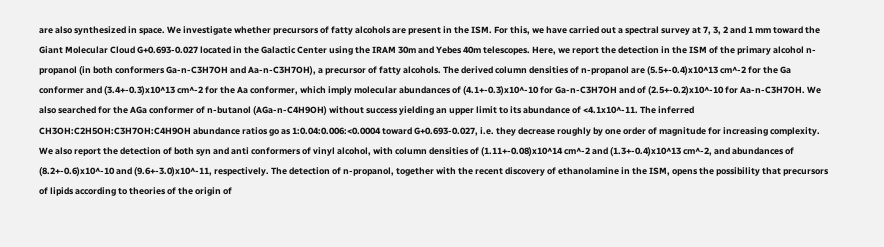are also synthesized in space. We investigate whether precursors of fatty alcohols are present in the ISM. For this, we have carried out a spectral survey at 7, 3, 2 and 1 mm toward the Giant Molecular Cloud G+0.693-0.027 located in the Galactic Center using the IRAM 30m and Yebes 40m telescopes. Here, we report the detection in the ISM of the primary alcohol n-propanol (in both conformers Ga-n-C3H7OH and Aa-n-C3H7OH), a precursor of fatty alcohols. The derived column densities of n-propanol are (5.5+-0.4)x10^13 cm^-2 for the Ga conformer and (3.4+-0.3)x10^13 cm^-2 for the Aa conformer, which imply molecular abundances of (4.1+-0.3)x10^-10 for Ga-n-C3H7OH and of (2.5+-0.2)x10^-10 for Aa-n-C3H7OH. We also searched for the AGa conformer of n-butanol (AGa-n-C4H9OH) without success yielding an upper limit to its abundance of <4.1x10^-11. The inferred CH3OH:C2H5OH:C3H7OH:C4H9OH abundance ratios go as 1:0.04:0.006:<0.0004 toward G+0.693-0.027, i.e. they decrease roughly by one order of magnitude for increasing complexity. We also report the detection of both syn and anti conformers of vinyl alcohol, with column densities of (1.11+-0.08)x10^14 cm^-2 and (1.3+-0.4)x10^13 cm^-2, and abundances of (8.2+-0.6)x10^-10 and (9.6+-3.0)x10^-11, respectively. The detection of n-propanol, together with the recent discovery of ethanolamine in the ISM, opens the possibility that precursors of lipids according to theories of the origin of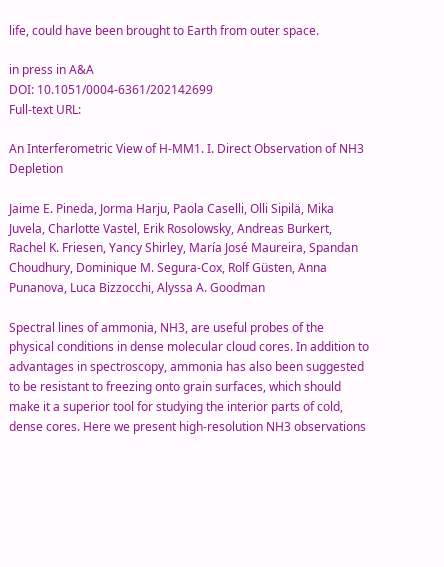life, could have been brought to Earth from outer space.

in press in A&A
DOI: 10.1051/0004-6361/202142699
Full-text URL:

An Interferometric View of H-MM1. I. Direct Observation of NH3 Depletion

Jaime E. Pineda, Jorma Harju, Paola Caselli, Olli Sipilä, Mika Juvela, Charlotte Vastel, Erik Rosolowsky, Andreas Burkert, Rachel K. Friesen, Yancy Shirley, María José Maureira, Spandan Choudhury, Dominique M. Segura-Cox, Rolf Güsten, Anna Punanova, Luca Bizzocchi, Alyssa A. Goodman

Spectral lines of ammonia, NH3, are useful probes of the physical conditions in dense molecular cloud cores. In addition to advantages in spectroscopy, ammonia has also been suggested to be resistant to freezing onto grain surfaces, which should make it a superior tool for studying the interior parts of cold, dense cores. Here we present high-resolution NH3 observations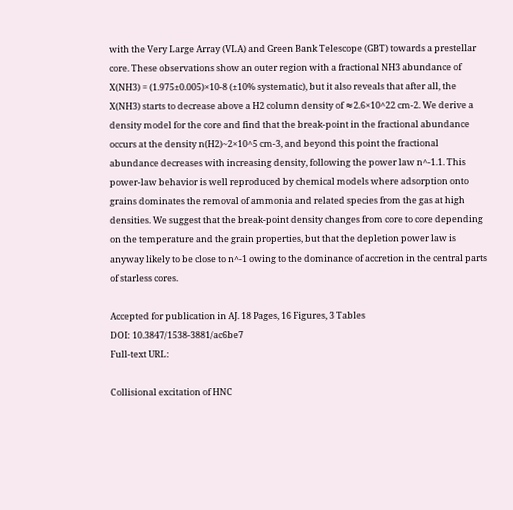with the Very Large Array (VLA) and Green Bank Telescope (GBT) towards a prestellar core. These observations show an outer region with a fractional NH3 abundance of X(NH3) = (1.975±0.005)×10-8 (±10% systematic), but it also reveals that after all, the X(NH3) starts to decrease above a H2 column density of ≈2.6×10^22 cm-2. We derive a density model for the core and find that the break-point in the fractional abundance occurs at the density n(H2)~2×10^5 cm-3, and beyond this point the fractional abundance decreases with increasing density, following the power law n^-1.1. This power-law behavior is well reproduced by chemical models where adsorption onto grains dominates the removal of ammonia and related species from the gas at high densities. We suggest that the break-point density changes from core to core depending on the temperature and the grain properties, but that the depletion power law is anyway likely to be close to n^-1 owing to the dominance of accretion in the central parts of starless cores.

Accepted for publication in AJ. 18 Pages, 16 Figures, 3 Tables
DOI: 10.3847/1538-3881/ac6be7
Full-text URL:

Collisional excitation of HNC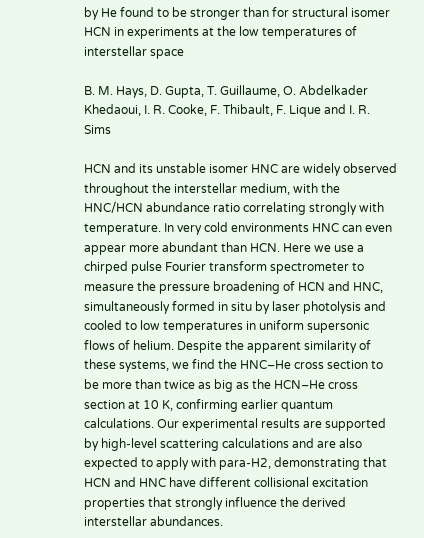by He found to be stronger than for structural isomer HCN in experiments at the low temperatures of interstellar space

B. M. Hays, D. Gupta, T. Guillaume, O. Abdelkader Khedaoui, I. R. Cooke, F. Thibault, F. Lique and I. R. Sims

HCN and its unstable isomer HNC are widely observed throughout the interstellar medium, with the HNC/HCN abundance ratio correlating strongly with temperature. In very cold environments HNC can even appear more abundant than HCN. Here we use a chirped pulse Fourier transform spectrometer to measure the pressure broadening of HCN and HNC, simultaneously formed in situ by laser photolysis and cooled to low temperatures in uniform supersonic flows of helium. Despite the apparent similarity of these systems, we find the HNC–He cross section to be more than twice as big as the HCN–He cross section at 10 K, confirming earlier quantum calculations. Our experimental results are supported by high-level scattering calculations and are also expected to apply with para-H2, demonstrating that HCN and HNC have different collisional excitation properties that strongly influence the derived interstellar abundances.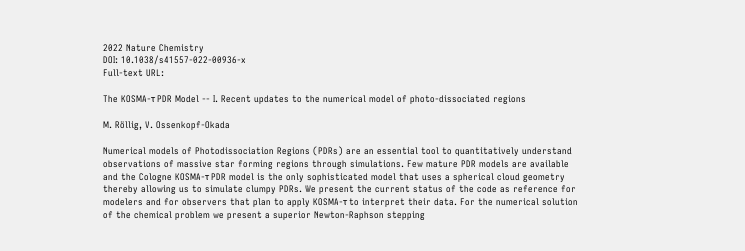2022 Nature Chemistry
DOI: 10.1038/s41557-022-00936-x
Full-text URL:

The KOSMA-τ PDR Model -- I. Recent updates to the numerical model of photo-dissociated regions

M. Röllig, V. Ossenkopf-Okada

Numerical models of Photodissociation Regions (PDRs) are an essential tool to quantitatively understand observations of massive star forming regions through simulations. Few mature PDR models are available and the Cologne KOSMA-τ PDR model is the only sophisticated model that uses a spherical cloud geometry thereby allowing us to simulate clumpy PDRs. We present the current status of the code as reference for modelers and for observers that plan to apply KOSMA-τ to interpret their data. For the numerical solution of the chemical problem we present a superior Newton-Raphson stepping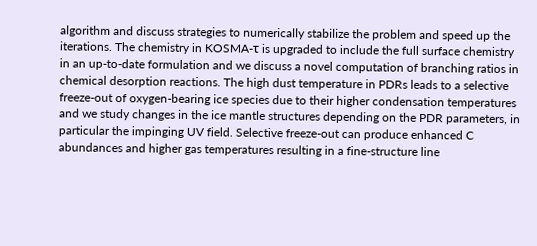algorithm and discuss strategies to numerically stabilize the problem and speed up the iterations. The chemistry in KOSMA-τ is upgraded to include the full surface chemistry in an up-to-date formulation and we discuss a novel computation of branching ratios in chemical desorption reactions. The high dust temperature in PDRs leads to a selective freeze-out of oxygen-bearing ice species due to their higher condensation temperatures and we study changes in the ice mantle structures depending on the PDR parameters, in particular the impinging UV field. Selective freeze-out can produce enhanced C abundances and higher gas temperatures resulting in a fine-structure line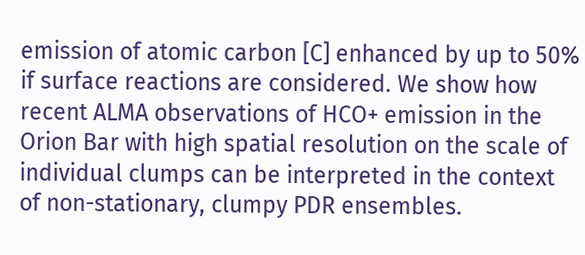emission of atomic carbon [C] enhanced by up to 50% if surface reactions are considered. We show how recent ALMA observations of HCO+ emission in the Orion Bar with high spatial resolution on the scale of individual clumps can be interpreted in the context of non-stationary, clumpy PDR ensembles.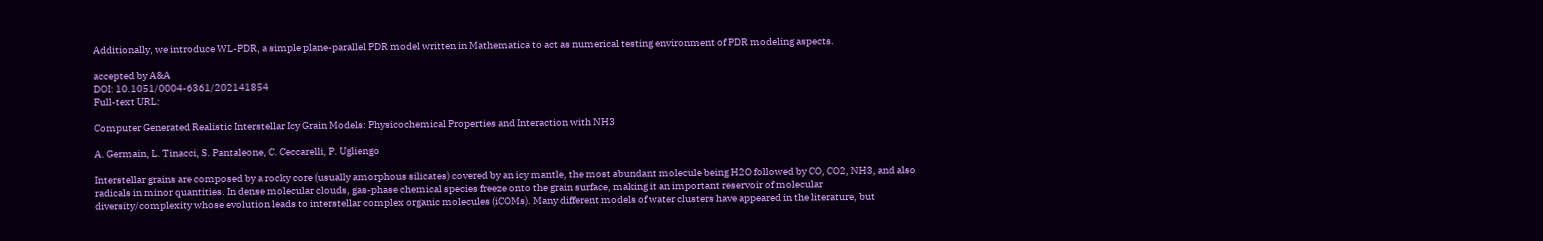Additionally, we introduce WL-PDR, a simple plane-parallel PDR model written in Mathematica to act as numerical testing environment of PDR modeling aspects.

accepted by A&A
DOI: 10.1051/0004-6361/202141854
Full-text URL:

Computer Generated Realistic Interstellar Icy Grain Models: Physicochemical Properties and Interaction with NH3

A. Germain, L. Tinacci, S. Pantaleone, C. Ceccarelli, P. Ugliengo

Interstellar grains are composed by a rocky core (usually amorphous silicates) covered by an icy mantle, the most abundant molecule being H2O followed by CO, CO2, NH3, and also radicals in minor quantities. In dense molecular clouds, gas-phase chemical species freeze onto the grain surface, making it an important reservoir of molecular diversity/complexity whose evolution leads to interstellar complex organic molecules (iCOMs). Many different models of water clusters have appeared in the literature, but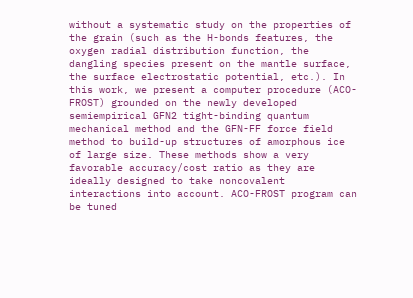without a systematic study on the properties of the grain (such as the H-bonds features, the oxygen radial distribution function, the dangling species present on the mantle surface, the surface electrostatic potential, etc.). In this work, we present a computer procedure (ACO-FROST) grounded on the newly developed semiempirical GFN2 tight-binding quantum mechanical method and the GFN-FF force field method to build-up structures of amorphous ice of large size. These methods show a very favorable accuracy/cost ratio as they are ideally designed to take noncovalent interactions into account. ACO-FROST program can be tuned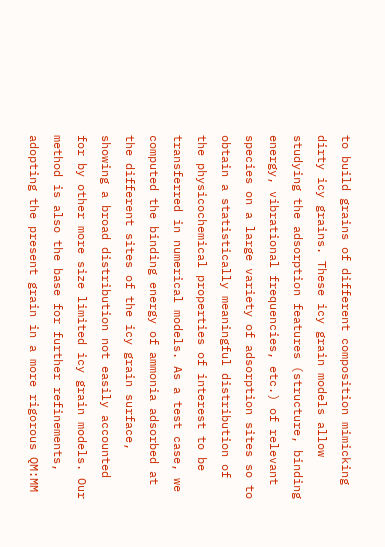to build grains of different composition mimicking dirty icy grains. These icy grain models allow studying the adsorption features (structure, binding energy, vibrational frequencies, etc.) of relevant species on a large variety of adsorption sites so to obtain a statistically meaningful distribution of the physicochemical properties of interest to be transferred in numerical models. As a test case, we computed the binding energy of ammonia adsorbed at the different sites of the icy grain surface, showing a broad distribution not easily accounted for by other more size limited icy grain models. Our method is also the base for further refinements, adopting the present grain in a more rigorous QM:MM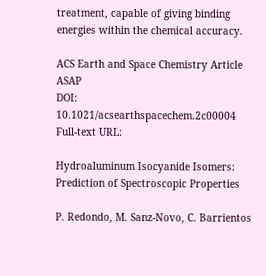treatment, capable of giving binding energies within the chemical accuracy.

ACS Earth and Space Chemistry Article ASAP
DOI: 10.1021/acsearthspacechem.2c00004
Full-text URL:

Hydroaluminum Isocyanide Isomers: Prediction of Spectroscopic Properties

P. Redondo, M. Sanz-Novo, C. Barrientos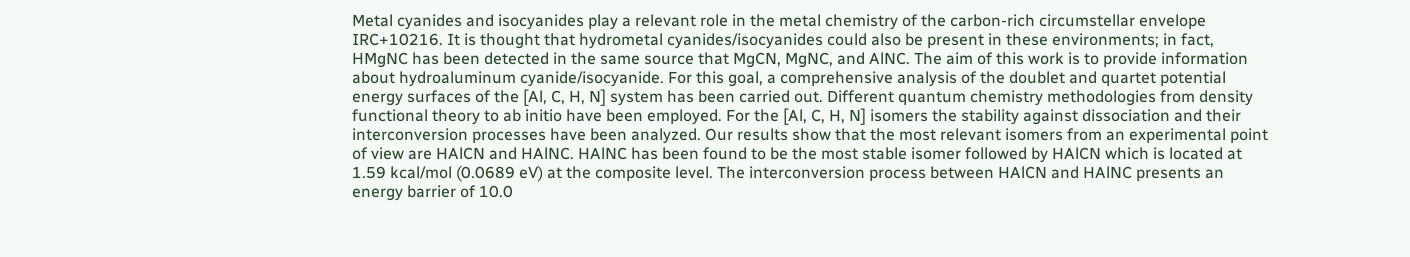Metal cyanides and isocyanides play a relevant role in the metal chemistry of the carbon-rich circumstellar envelope IRC+10216. It is thought that hydrometal cyanides/isocyanides could also be present in these environments; in fact, HMgNC has been detected in the same source that MgCN, MgNC, and AlNC. The aim of this work is to provide information about hydroaluminum cyanide/isocyanide. For this goal, a comprehensive analysis of the doublet and quartet potential energy surfaces of the [Al, C, H, N] system has been carried out. Different quantum chemistry methodologies from density functional theory to ab initio have been employed. For the [Al, C, H, N] isomers the stability against dissociation and their interconversion processes have been analyzed. Our results show that the most relevant isomers from an experimental point of view are HAlCN and HAlNC. HAlNC has been found to be the most stable isomer followed by HAlCN which is located at 1.59 kcal/mol (0.0689 eV) at the composite level. The interconversion process between HAlCN and HAlNC presents an energy barrier of 10.0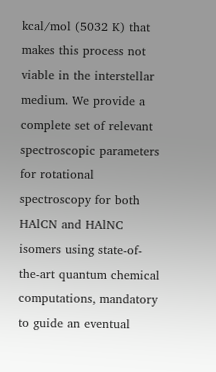kcal/mol (5032 K) that makes this process not viable in the interstellar medium. We provide a complete set of relevant spectroscopic parameters for rotational spectroscopy for both HAlCN and HAlNC isomers using state-of-the-art quantum chemical computations, mandatory to guide an eventual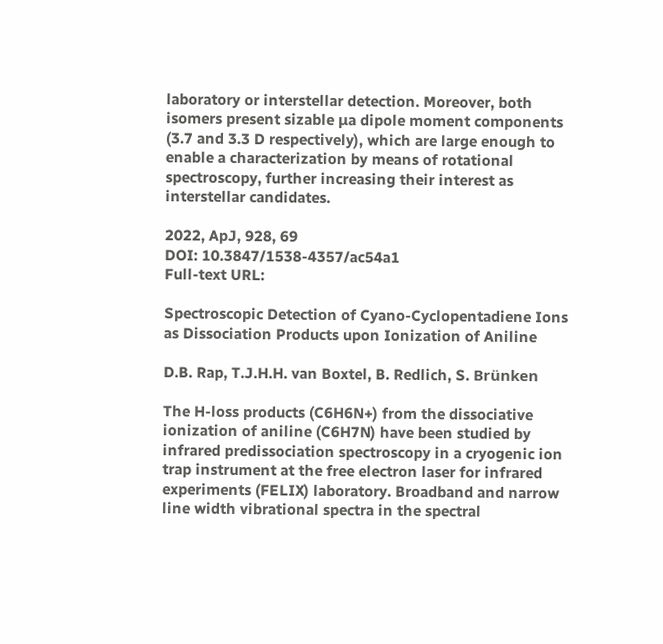laboratory or interstellar detection. Moreover, both isomers present sizable μa dipole moment components (3.7 and 3.3 D respectively), which are large enough to enable a characterization by means of rotational spectroscopy, further increasing their interest as interstellar candidates.

2022, ApJ, 928, 69
DOI: 10.3847/1538-4357/ac54a1
Full-text URL:

Spectroscopic Detection of Cyano-Cyclopentadiene Ions as Dissociation Products upon Ionization of Aniline

D.B. Rap, T.J.H.H. van Boxtel, B. Redlich, S. Brünken

The H-loss products (C6H6N+) from the dissociative ionization of aniline (C6H7N) have been studied by infrared predissociation spectroscopy in a cryogenic ion trap instrument at the free electron laser for infrared experiments (FELIX) laboratory. Broadband and narrow line width vibrational spectra in the spectral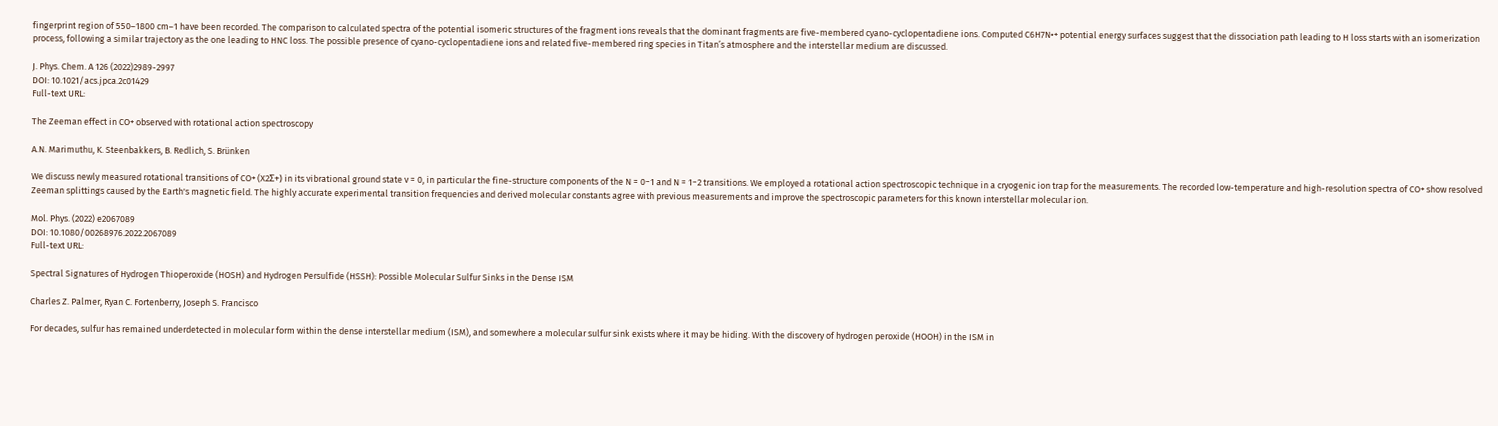fingerprint region of 550–1800 cm–1 have been recorded. The comparison to calculated spectra of the potential isomeric structures of the fragment ions reveals that the dominant fragments are five-membered cyano-cyclopentadiene ions. Computed C6H7N•+ potential energy surfaces suggest that the dissociation path leading to H loss starts with an isomerization process, following a similar trajectory as the one leading to HNC loss. The possible presence of cyano-cyclopentadiene ions and related five-membered ring species in Titan’s atmosphere and the interstellar medium are discussed.

J. Phys. Chem. A 126 (2022)2989-2997
DOI: 10.1021/acs.jpca.2c01429
Full-text URL:

The Zeeman effect in CO+ observed with rotational action spectroscopy

A.N. Marimuthu, K. Steenbakkers, B. Redlich, S. Brünken

We discuss newly measured rotational transitions of CO+ (X2Σ+) in its vibrational ground state v = 0, in particular the fine-structure components of the N = 0−1 and N = 1−2 transitions. We employed a rotational action spectroscopic technique in a cryogenic ion trap for the measurements. The recorded low-temperature and high-resolution spectra of CO+ show resolved Zeeman splittings caused by the Earth's magnetic field. The highly accurate experimental transition frequencies and derived molecular constants agree with previous measurements and improve the spectroscopic parameters for this known interstellar molecular ion.

Mol. Phys. (2022) e2067089
DOI: 10.1080/00268976.2022.2067089
Full-text URL:

Spectral Signatures of Hydrogen Thioperoxide (HOSH) and Hydrogen Persulfide (HSSH): Possible Molecular Sulfur Sinks in the Dense ISM

Charles Z. Palmer, Ryan C. Fortenberry, Joseph S. Francisco

For decades, sulfur has remained underdetected in molecular form within the dense interstellar medium (ISM), and somewhere a molecular sulfur sink exists where it may be hiding. With the discovery of hydrogen peroxide (HOOH) in the ISM in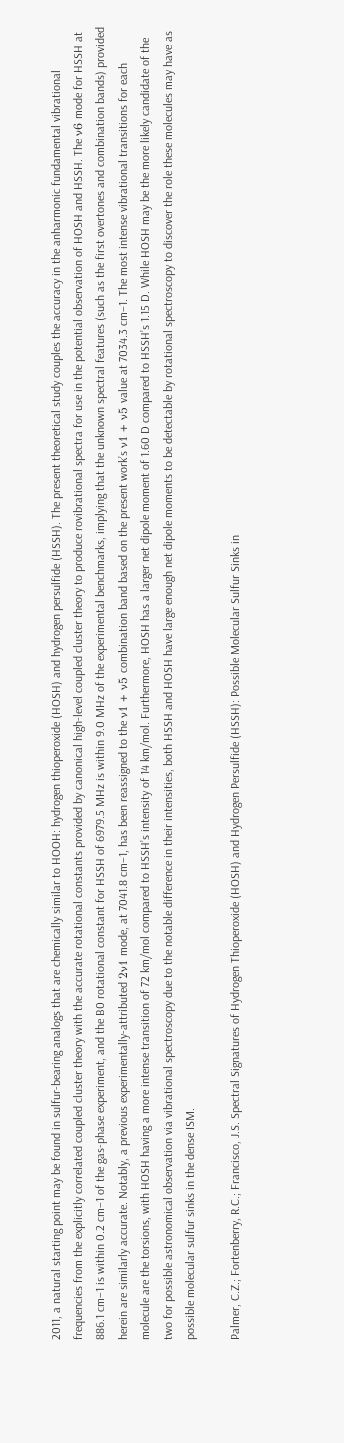2011, a natural starting point may be found in sulfur-bearing analogs that are chemically similar to HOOH: hydrogen thioperoxide (HOSH) and hydrogen persulfide (HSSH). The present theoretical study couples the accuracy in the anharmonic fundamental vibrational frequencies from the explicitly correlated coupled cluster theory with the accurate rotational constants provided by canonical high-level coupled cluster theory to produce rovibrational spectra for use in the potential observation of HOSH and HSSH. The ν6 mode for HSSH at 886.1 cm−1 is within 0.2 cm−1 of the gas-phase experiment, and the B0 rotational constant for HSSH of 6979.5 MHz is within 9.0 MHz of the experimental benchmarks, implying that the unknown spectral features (such as the first overtones and combination bands) provided herein are similarly accurate. Notably, a previous experimentally-attributed 2ν1 mode, at 7041.8 cm−1, has been reassigned to the ν1 + ν5 combination band based on the present work’s ν1 + ν5 value at 7034.3 cm−1. The most intense vibrational transitions for each molecule are the torsions, with HOSH having a more intense transition of 72 km/mol compared to HSSH’s intensity of 14 km/mol. Furthermore, HOSH has a larger net dipole moment of 1.60 D compared to HSSH’s 1.15 D. While HOSH may be the more likely candidate of the two for possible astronomical observation via vibrational spectroscopy due to the notable difference in their intensities, both HSSH and HOSH have large enough net dipole moments to be detectable by rotational spectroscopy to discover the role these molecules may have as possible molecular sulfur sinks in the dense ISM.

Palmer, C.Z.; Fortenberry, R.C.; Francisco, J.S. Spectral Signatures of Hydrogen Thioperoxide (HOSH) and Hydrogen Persulfide (HSSH): Possible Molecular Sulfur Sinks in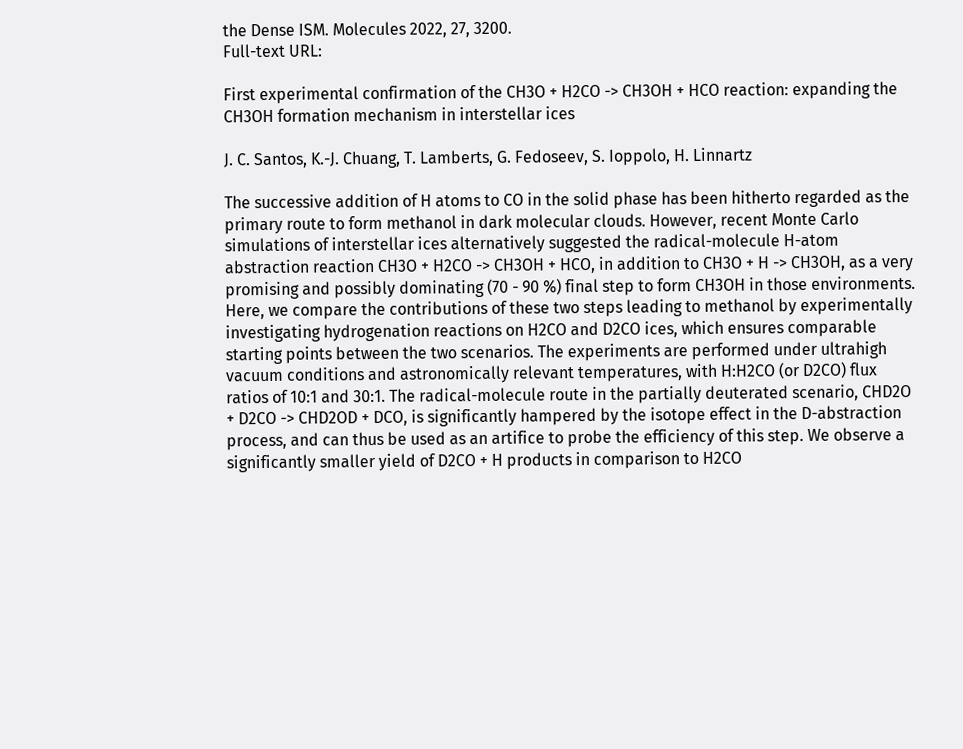the Dense ISM. Molecules 2022, 27, 3200.
Full-text URL:

First experimental confirmation of the CH3O + H2CO -> CH3OH + HCO reaction: expanding the CH3OH formation mechanism in interstellar ices

J. C. Santos, K.-J. Chuang, T. Lamberts, G. Fedoseev, S. Ioppolo, H. Linnartz

The successive addition of H atoms to CO in the solid phase has been hitherto regarded as the primary route to form methanol in dark molecular clouds. However, recent Monte Carlo simulations of interstellar ices alternatively suggested the radical-molecule H-atom abstraction reaction CH3O + H2CO -> CH3OH + HCO, in addition to CH3O + H -> CH3OH, as a very promising and possibly dominating (70 - 90 %) final step to form CH3OH in those environments. Here, we compare the contributions of these two steps leading to methanol by experimentally investigating hydrogenation reactions on H2CO and D2CO ices, which ensures comparable starting points between the two scenarios. The experiments are performed under ultrahigh vacuum conditions and astronomically relevant temperatures, with H:H2CO (or D2CO) flux ratios of 10:1 and 30:1. The radical-molecule route in the partially deuterated scenario, CHD2O + D2CO -> CHD2OD + DCO, is significantly hampered by the isotope effect in the D-abstraction process, and can thus be used as an artifice to probe the efficiency of this step. We observe a significantly smaller yield of D2CO + H products in comparison to H2CO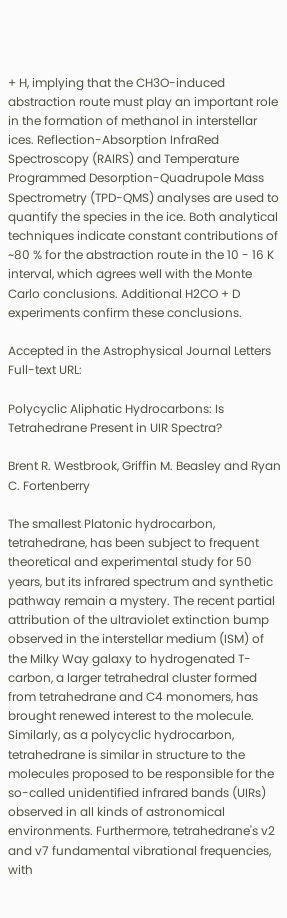+ H, implying that the CH3O-induced abstraction route must play an important role in the formation of methanol in interstellar ices. Reflection-Absorption InfraRed Spectroscopy (RAIRS) and Temperature Programmed Desorption-Quadrupole Mass Spectrometry (TPD-QMS) analyses are used to quantify the species in the ice. Both analytical techniques indicate constant contributions of ~80 % for the abstraction route in the 10 - 16 K interval, which agrees well with the Monte Carlo conclusions. Additional H2CO + D experiments confirm these conclusions.

Accepted in the Astrophysical Journal Letters
Full-text URL:

Polycyclic Aliphatic Hydrocarbons: Is Tetrahedrane Present in UIR Spectra?

Brent R. Westbrook, Griffin M. Beasley and Ryan C. Fortenberry

The smallest Platonic hydrocarbon, tetrahedrane, has been subject to frequent theoretical and experimental study for 50 years, but its infrared spectrum and synthetic pathway remain a mystery. The recent partial attribution of the ultraviolet extinction bump observed in the interstellar medium (ISM) of the Milky Way galaxy to hydrogenated T-carbon, a larger tetrahedral cluster formed from tetrahedrane and C4 monomers, has brought renewed interest to the molecule. Similarly, as a polycyclic hydrocarbon, tetrahedrane is similar in structure to the molecules proposed to be responsible for the so-called unidentified infrared bands (UIRs) observed in all kinds of astronomical environments. Furthermore, tetrahedrane's v2 and v7 fundamental vibrational frequencies, with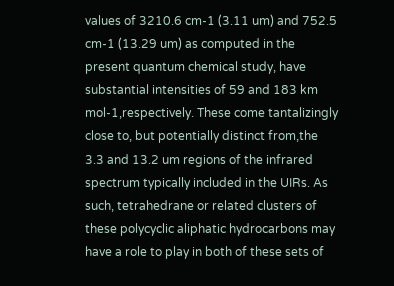values of 3210.6 cm-1 (3.11 um) and 752.5 cm-1 (13.29 um) as computed in the present quantum chemical study, have substantial intensities of 59 and 183 km mol-1,respectively. These come tantalizingly close to, but potentially distinct from,the 3.3 and 13.2 um regions of the infrared spectrum typically included in the UIRs. As such, tetrahedrane or related clusters of these polycyclic aliphatic hydrocarbons may have a role to play in both of these sets of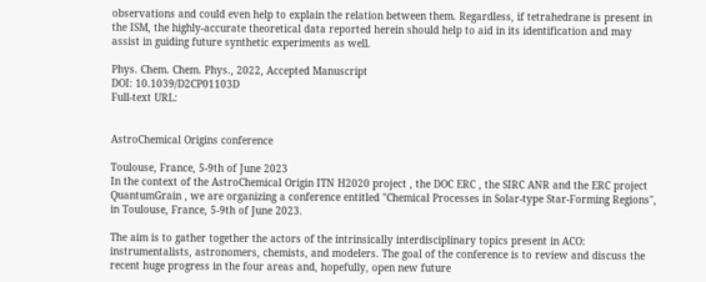observations and could even help to explain the relation between them. Regardless, if tetrahedrane is present in the ISM, the highly-accurate theoretical data reported herein should help to aid in its identification and may assist in guiding future synthetic experiments as well.

Phys. Chem. Chem. Phys., 2022, Accepted Manuscript
DOI: 10.1039/D2CP01103D
Full-text URL:


AstroChemical Origins conference

Toulouse, France, 5-9th of June 2023
In the context of the AstroChemical Origin ITN H2020 project , the DOC ERC , the SIRC ANR and the ERC project QuantumGrain , we are organizing a conference entitled "Chemical Processes in Solar-type Star-Forming Regions", in Toulouse, France, 5-9th of June 2023.

The aim is to gather together the actors of the intrinsically interdisciplinary topics present in ACO: instrumentalists, astronomers, chemists, and modelers. The goal of the conference is to review and discuss the recent huge progress in the four areas and, hopefully, open new future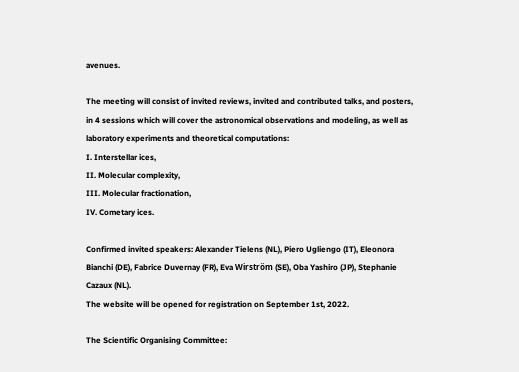avenues.

The meeting will consist of invited reviews, invited and contributed talks, and posters, in 4 sessions which will cover the astronomical observations and modeling, as well as laboratory experiments and theoretical computations:
I. Interstellar ices,
II. Molecular complexity,
III. Molecular fractionation,
IV. Cometary ices.

Confirmed invited speakers: Alexander Tielens (NL), Piero Ugliengo (IT), Eleonora Bianchi (DE), Fabrice Duvernay (FR), Eva Wirström (SE), Oba Yashiro (JP), Stephanie Cazaux (NL).
The website will be opened for registration on September 1st, 2022.

The Scientific Organising Committee: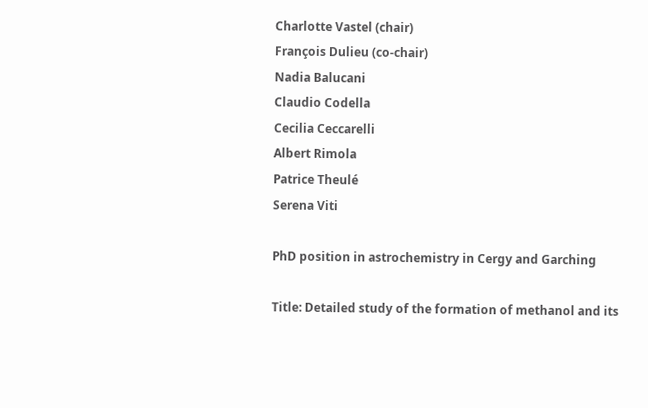Charlotte Vastel (chair)
François Dulieu (co-chair)
Nadia Balucani
Claudio Codella
Cecilia Ceccarelli
Albert Rimola
Patrice Theulé
Serena Viti

PhD position in astrochemistry in Cergy and Garching

Title: Detailed study of the formation of methanol and its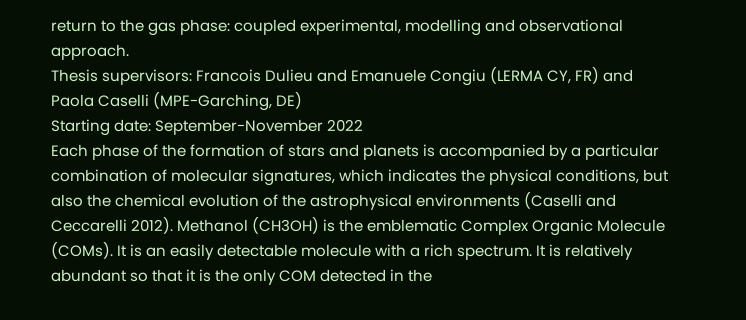return to the gas phase: coupled experimental, modelling and observational approach.
Thesis supervisors: Francois Dulieu and Emanuele Congiu (LERMA CY, FR) and Paola Caselli (MPE-Garching, DE)
Starting date: September-November 2022
Each phase of the formation of stars and planets is accompanied by a particular combination of molecular signatures, which indicates the physical conditions, but also the chemical evolution of the astrophysical environments (Caselli and Ceccarelli 2012). Methanol (CH3OH) is the emblematic Complex Organic Molecule (COMs). It is an easily detectable molecule with a rich spectrum. It is relatively abundant so that it is the only COM detected in the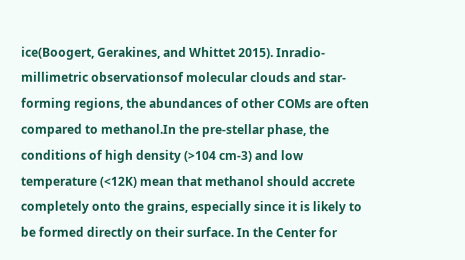ice(Boogert, Gerakines, and Whittet 2015). Inradio-millimetric observationsof molecular clouds and star-forming regions, the abundances of other COMs are often compared to methanol.In the pre-stellar phase, the conditions of high density (>104 cm-3) and low temperature (<12K) mean that methanol should accrete completely onto the grains, especially since it is likely to be formed directly on their surface. In the Center for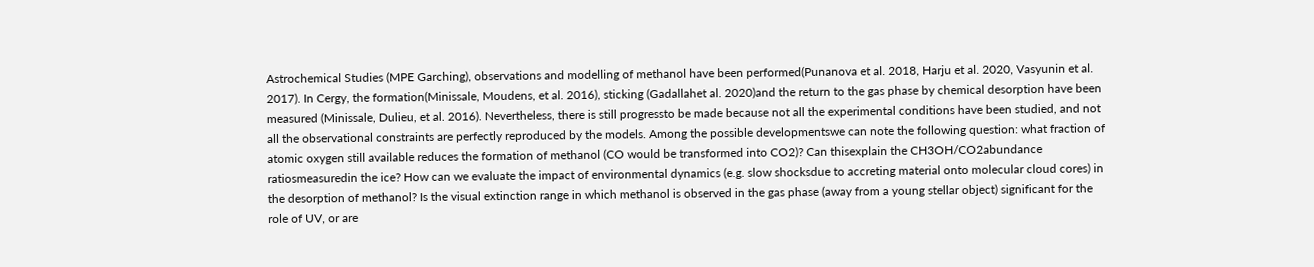Astrochemical Studies (MPE Garching), observations and modelling of methanol have been performed(Punanova et al. 2018, Harju et al. 2020, Vasyunin et al. 2017). In Cergy, the formation(Minissale, Moudens, et al. 2016), sticking (Gadallahet al. 2020)and the return to the gas phase by chemical desorption have been measured (Minissale, Dulieu, et al. 2016). Nevertheless, there is still progressto be made because not all the experimental conditions have been studied, and not all the observational constraints are perfectly reproduced by the models. Among the possible developmentswe can note the following question: what fraction of atomic oxygen still available reduces the formation of methanol (CO would be transformed into CO2)? Can thisexplain the CH3OH/CO2abundance ratiosmeasuredin the ice? How can we evaluate the impact of environmental dynamics (e.g. slow shocksdue to accreting material onto molecular cloud cores) in the desorption of methanol? Is the visual extinction range in which methanol is observed in the gas phase (away from a young stellar object) significant for the role of UV, or are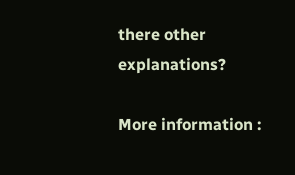there other explanations?

More information :